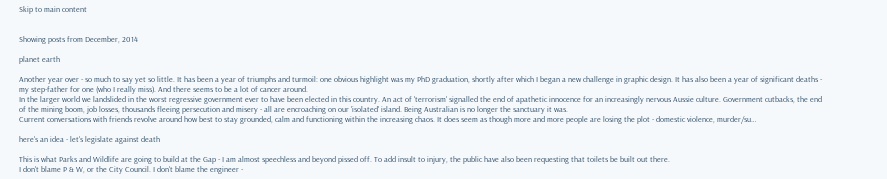Skip to main content


Showing posts from December, 2014

planet earth

Another year over - so much to say yet so little. It has been a year of triumphs and turmoil: one obvious highlight was my PhD graduation, shortly after which I began a new challenge in graphic design. It has also been a year of significant deaths - my step-father for one (who I really miss). And there seems to be a lot of cancer around.
In the larger world we landslided in the worst regressive government ever to have been elected in this country. An act of 'terrorism' signalled the end of apathetic innocence for an increasingly nervous Aussie culture. Government cutbacks, the end of the mining boom, job losses, thousands fleeing persecution and misery - all are encroaching on our 'isolated' island. Being Australian is no longer the sanctuary it was.
Current conversations with friends revolve around how best to stay grounded, calm and functioning within the increasing chaos. It does seem as though more and more people are losing the plot - domestic violence, murder/su…

here's an idea - let's legislate against death

This is what Parks and Wildlife are going to build at the Gap - I am almost speechless and beyond pissed off. To add insult to injury, the public have also been requesting that toilets be built out there.
I don't blame P & W, or the City Council. I don't blame the engineer -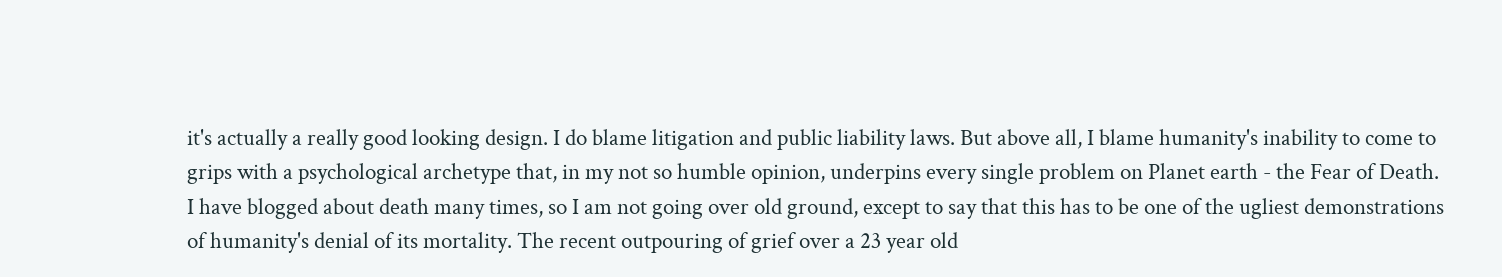it's actually a really good looking design. I do blame litigation and public liability laws. But above all, I blame humanity's inability to come to grips with a psychological archetype that, in my not so humble opinion, underpins every single problem on Planet earth - the Fear of Death.
I have blogged about death many times, so I am not going over old ground, except to say that this has to be one of the ugliest demonstrations of humanity's denial of its mortality. The recent outpouring of grief over a 23 year old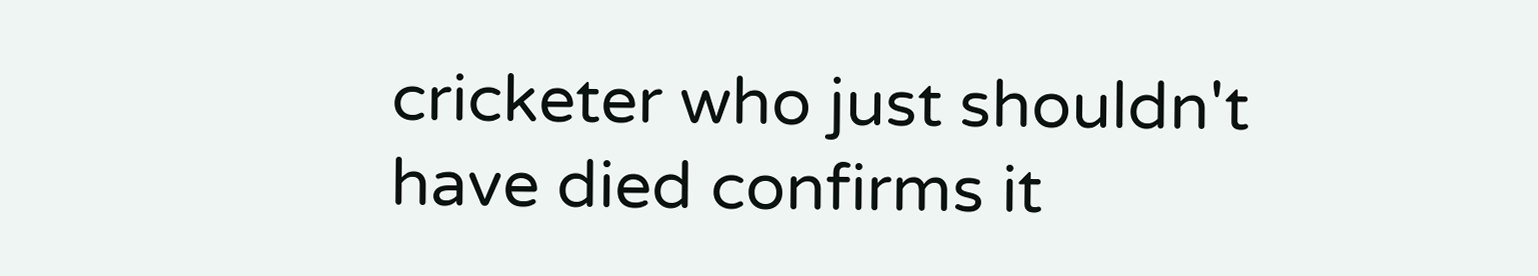cricketer who just shouldn't have died confirms it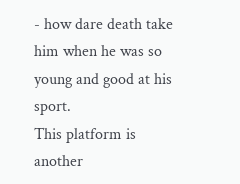- how dare death take him when he was so young and good at his sport.
This platform is another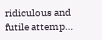ridiculous and futile attemp…